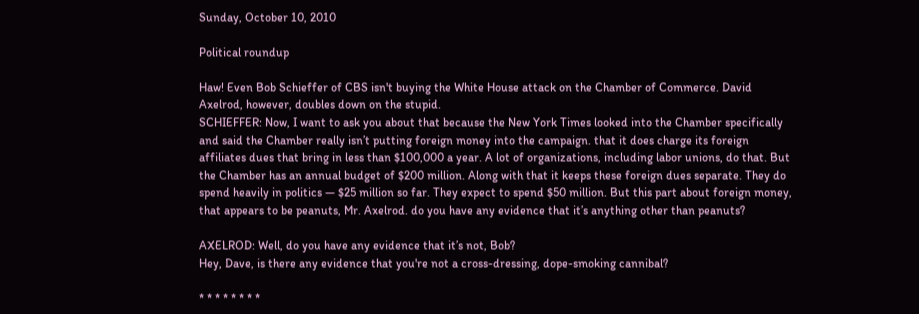Sunday, October 10, 2010

Political roundup

Haw! Even Bob Schieffer of CBS isn't buying the White House attack on the Chamber of Commerce. David Axelrod, however, doubles down on the stupid.
SCHIEFFER: Now, I want to ask you about that because the New York Times looked into the Chamber specifically and said the Chamber really isn’t putting foreign money into the campaign. that it does charge its foreign affiliates dues that bring in less than $100,000 a year. A lot of organizations, including labor unions, do that. But the Chamber has an annual budget of $200 million. Along with that it keeps these foreign dues separate. They do spend heavily in politics — $25 million so far. They expect to spend $50 million. But this part about foreign money, that appears to be peanuts, Mr. Axelrod. do you have any evidence that it’s anything other than peanuts?

AXELROD: Well, do you have any evidence that it’s not, Bob?
Hey, Dave, is there any evidence that you're not a cross-dressing, dope-smoking cannibal?

* * * * * * * *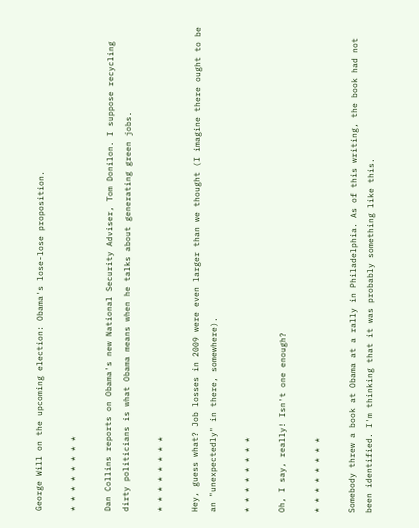George Will on the upcoming election: Obama's lose-lose proposition.

* * * * * * * *

Dan Collins reports on Obama's new National Security Adviser, Tom Donilon. I suppose recycling dirty politicians is what Obama means when he talks about generating green jobs.

* * * * * * * *

Hey, guess what? Job losses in 2009 were even larger than we thought (I imagine there ought to be an "unexpectedly" in there, somewhere).

* * * * * * * *

Oh, I say, really! Isn't one enough?

* * * * * * * *

Somebody threw a book at Obama at a rally in Philadelphia. As of this writing, the book had not been identified. I'm thinking that it was probably something like this.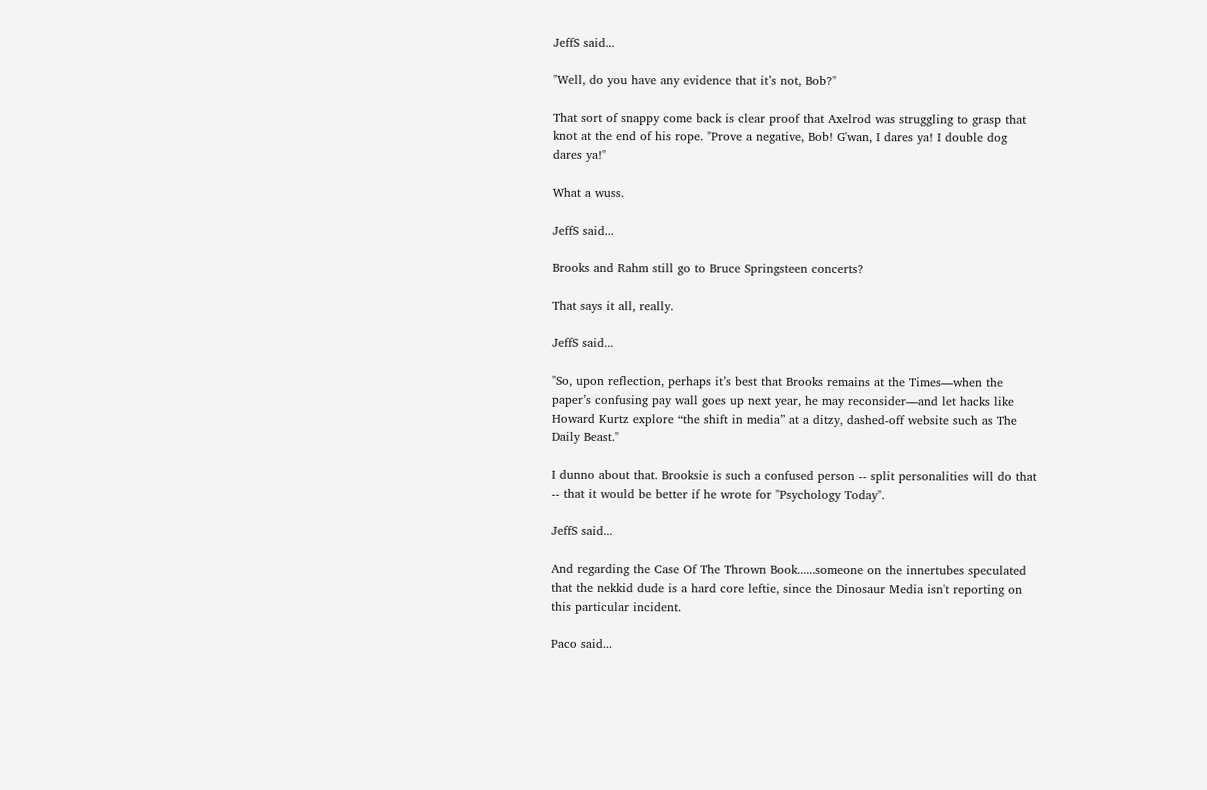JeffS said...

"Well, do you have any evidence that it’s not, Bob?"

That sort of snappy come back is clear proof that Axelrod was struggling to grasp that knot at the end of his rope. "Prove a negative, Bob! G'wan, I dares ya! I double dog dares ya!"

What a wuss.

JeffS said...

Brooks and Rahm still go to Bruce Springsteen concerts?

That says it all, really.

JeffS said...

"So, upon reflection, perhaps it’s best that Brooks remains at the Times—when the paper’s confusing pay wall goes up next year, he may reconsider—and let hacks like Howard Kurtz explore “the shift in media” at a ditzy, dashed-off website such as The Daily Beast."

I dunno about that. Brooksie is such a confused person -- split personalities will do that -- that it would be better if he wrote for "Psychology Today".

JeffS said...

And regarding the Case Of The Thrown Book......someone on the innertubes speculated that the nekkid dude is a hard core leftie, since the Dinosaur Media isn't reporting on this particular incident.

Paco said...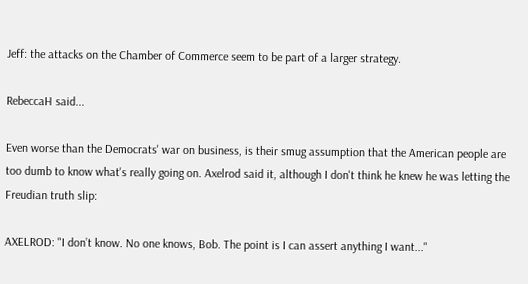Jeff: the attacks on the Chamber of Commerce seem to be part of a larger strategy.

RebeccaH said...

Even worse than the Democrats' war on business, is their smug assumption that the American people are too dumb to know what's really going on. Axelrod said it, although I don't think he knew he was letting the Freudian truth slip:

AXELROD: "I don’t know. No one knows, Bob. The point is I can assert anything I want..."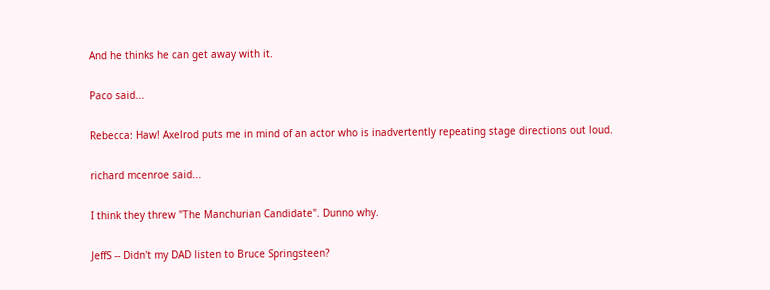And he thinks he can get away with it.

Paco said...

Rebecca: Haw! Axelrod puts me in mind of an actor who is inadvertently repeating stage directions out loud.

richard mcenroe said...

I think they threw "The Manchurian Candidate". Dunno why.

JeffS -- Didn't my DAD listen to Bruce Springsteen?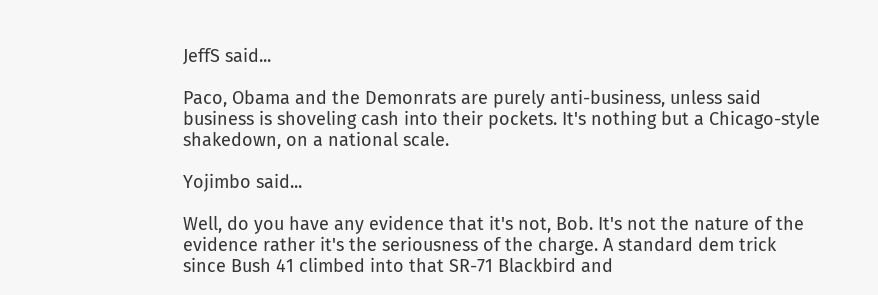JeffS said...

Paco, Obama and the Demonrats are purely anti-business, unless said business is shoveling cash into their pockets. It's nothing but a Chicago-style shakedown, on a national scale.

Yojimbo said...

Well, do you have any evidence that it's not, Bob. It's not the nature of the evidence rather it's the seriousness of the charge. A standard dem trick since Bush 41 climbed into that SR-71 Blackbird and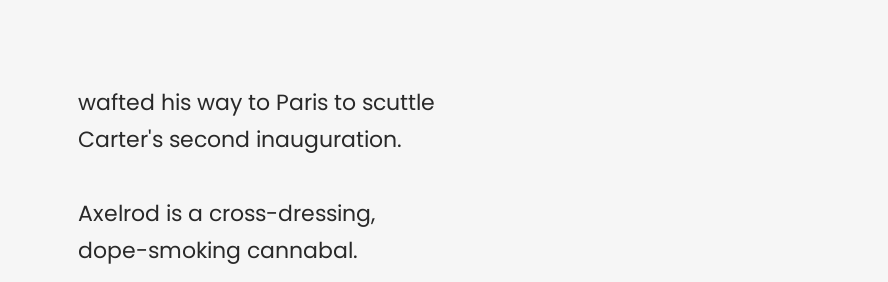wafted his way to Paris to scuttle Carter's second inauguration.

Axelrod is a cross-dressing, dope-smoking cannabal.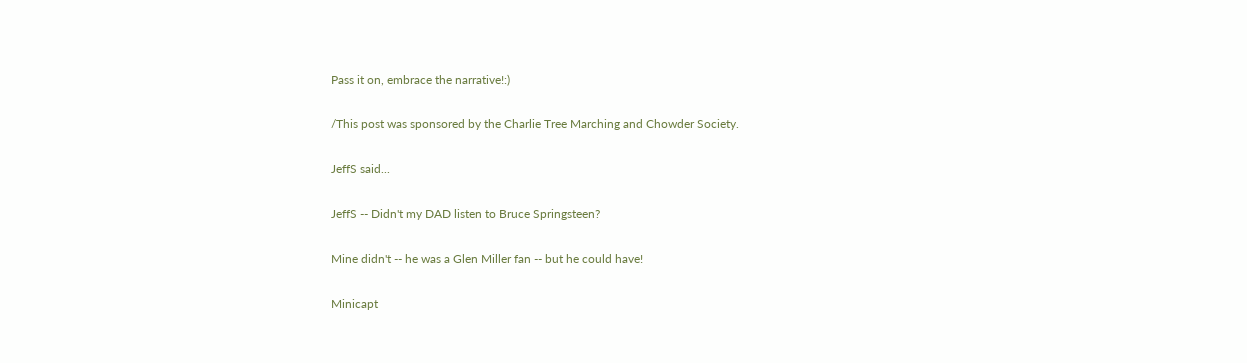Pass it on, embrace the narrative!:)

/This post was sponsored by the Charlie Tree Marching and Chowder Society.

JeffS said...

JeffS -- Didn't my DAD listen to Bruce Springsteen?

Mine didn't -- he was a Glen Miller fan -- but he could have!

Minicapt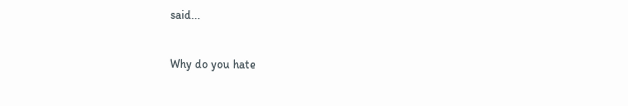said...

Why do you hate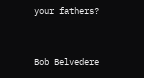your fathers?


Bob Belvedere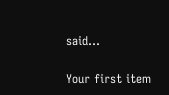said...

Your first item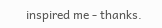inspired me - thanks.